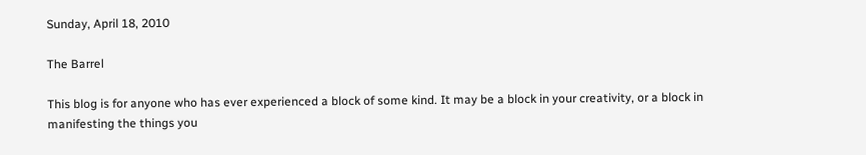Sunday, April 18, 2010

The Barrel

This blog is for anyone who has ever experienced a block of some kind. It may be a block in your creativity, or a block in manifesting the things you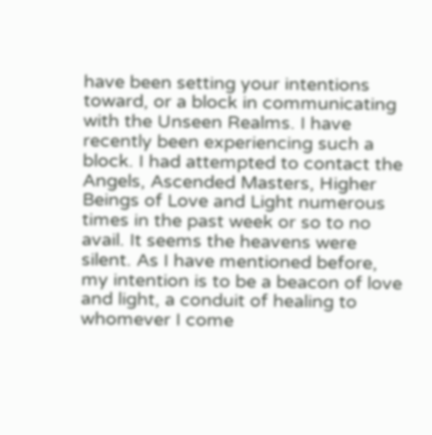have been setting your intentions toward, or a block in communicating with the Unseen Realms. I have recently been experiencing such a block. I had attempted to contact the Angels, Ascended Masters, Higher Beings of Love and Light numerous times in the past week or so to no avail. It seems the heavens were silent. As I have mentioned before, my intention is to be a beacon of love and light, a conduit of healing to whomever I come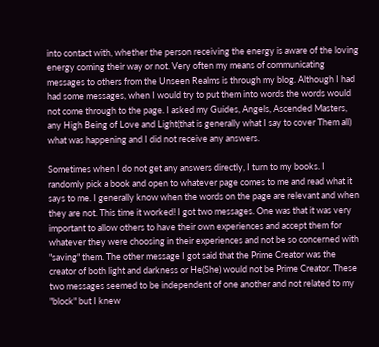into contact with, whether the person receiving the energy is aware of the loving energy coming their way or not. Very often my means of communicating messages to others from the Unseen Realms is through my blog. Although I had had some messages, when I would try to put them into words the words would not come through to the page. I asked my Guides, Angels, Ascended Masters, any High Being of Love and Light(that is generally what I say to cover Them all) what was happening and I did not receive any answers.

Sometimes when I do not get any answers directly, I turn to my books. I randomly pick a book and open to whatever page comes to me and read what it says to me. I generally know when the words on the page are relevant and when they are not. This time it worked! I got two messages. One was that it was very important to allow others to have their own experiences and accept them for whatever they were choosing in their experiences and not be so concerned with "saving" them. The other message I got said that the Prime Creator was the creator of both light and darkness or He(She) would not be Prime Creator. These two messages seemed to be independent of one another and not related to my "block" but I knew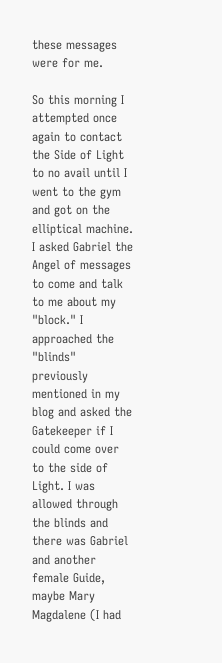these messages were for me.

So this morning I attempted once again to contact the Side of Light to no avail until I went to the gym and got on the elliptical machine. I asked Gabriel the Angel of messages to come and talk to me about my "block." I approached the "blinds" previously mentioned in my blog and asked the Gatekeeper if I could come over to the side of Light. I was allowed through the blinds and there was Gabriel and another female Guide, maybe Mary Magdalene (I had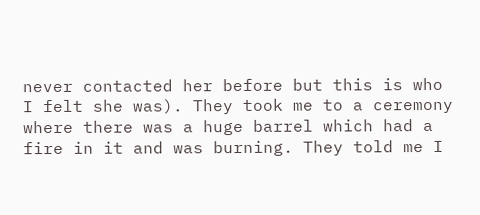never contacted her before but this is who I felt she was). They took me to a ceremony where there was a huge barrel which had a fire in it and was burning. They told me I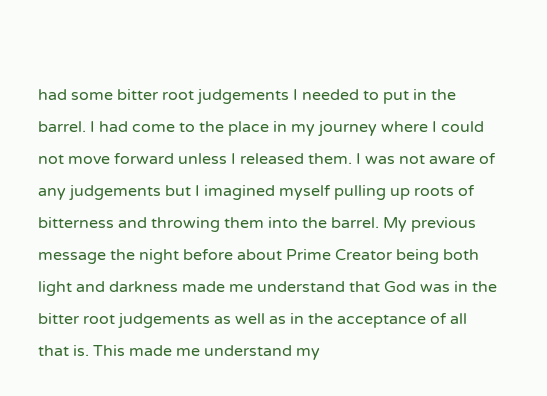had some bitter root judgements I needed to put in the barrel. I had come to the place in my journey where I could not move forward unless I released them. I was not aware of any judgements but I imagined myself pulling up roots of bitterness and throwing them into the barrel. My previous message the night before about Prime Creator being both light and darkness made me understand that God was in the bitter root judgements as well as in the acceptance of all that is. This made me understand my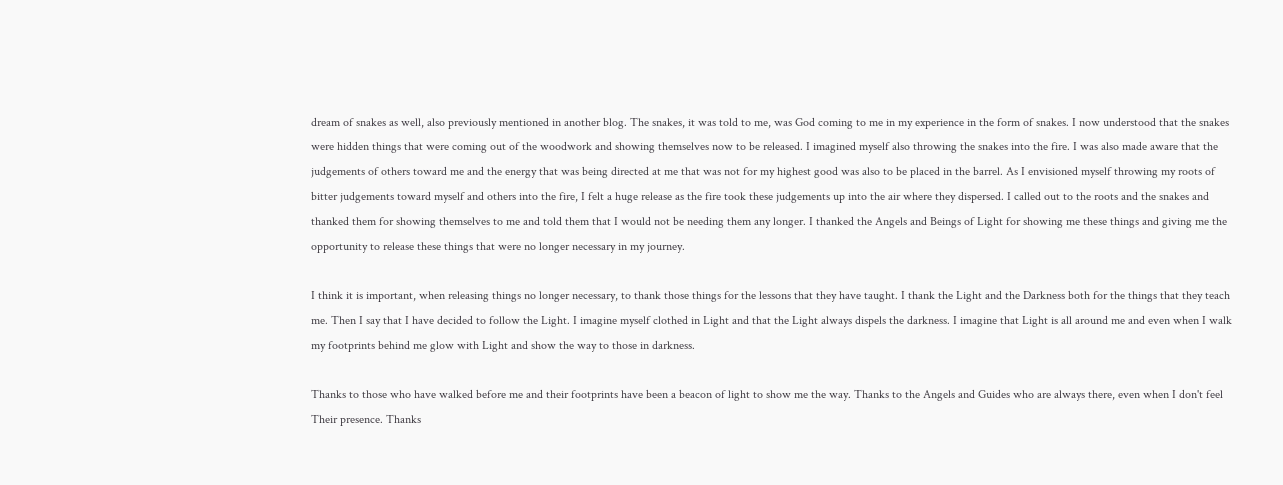dream of snakes as well, also previously mentioned in another blog. The snakes, it was told to me, was God coming to me in my experience in the form of snakes. I now understood that the snakes were hidden things that were coming out of the woodwork and showing themselves now to be released. I imagined myself also throwing the snakes into the fire. I was also made aware that the judgements of others toward me and the energy that was being directed at me that was not for my highest good was also to be placed in the barrel. As I envisioned myself throwing my roots of bitter judgements toward myself and others into the fire, I felt a huge release as the fire took these judgements up into the air where they dispersed. I called out to the roots and the snakes and thanked them for showing themselves to me and told them that I would not be needing them any longer. I thanked the Angels and Beings of Light for showing me these things and giving me the opportunity to release these things that were no longer necessary in my journey.

I think it is important, when releasing things no longer necessary, to thank those things for the lessons that they have taught. I thank the Light and the Darkness both for the things that they teach me. Then I say that I have decided to follow the Light. I imagine myself clothed in Light and that the Light always dispels the darkness. I imagine that Light is all around me and even when I walk my footprints behind me glow with Light and show the way to those in darkness.

Thanks to those who have walked before me and their footprints have been a beacon of light to show me the way. Thanks to the Angels and Guides who are always there, even when I don't feel Their presence. Thanks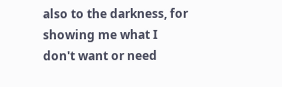also to the darkness, for showing me what I don't want or need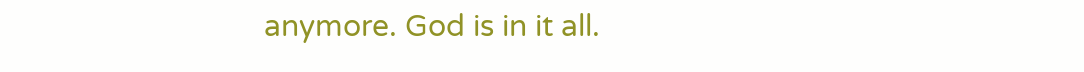anymore. God is in it all.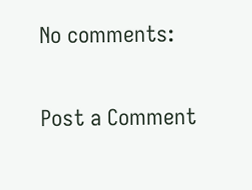No comments:

Post a Comment